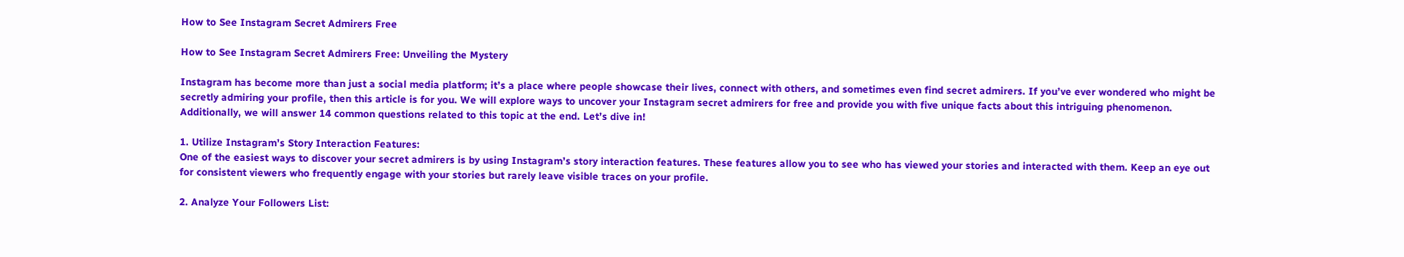How to See Instagram Secret Admirers Free

How to See Instagram Secret Admirers Free: Unveiling the Mystery

Instagram has become more than just a social media platform; it’s a place where people showcase their lives, connect with others, and sometimes even find secret admirers. If you’ve ever wondered who might be secretly admiring your profile, then this article is for you. We will explore ways to uncover your Instagram secret admirers for free and provide you with five unique facts about this intriguing phenomenon. Additionally, we will answer 14 common questions related to this topic at the end. Let’s dive in!

1. Utilize Instagram’s Story Interaction Features:
One of the easiest ways to discover your secret admirers is by using Instagram’s story interaction features. These features allow you to see who has viewed your stories and interacted with them. Keep an eye out for consistent viewers who frequently engage with your stories but rarely leave visible traces on your profile.

2. Analyze Your Followers List: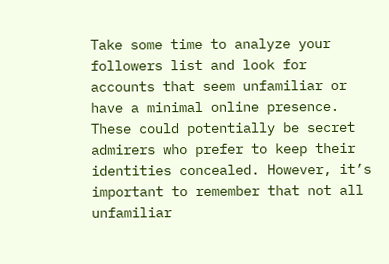Take some time to analyze your followers list and look for accounts that seem unfamiliar or have a minimal online presence. These could potentially be secret admirers who prefer to keep their identities concealed. However, it’s important to remember that not all unfamiliar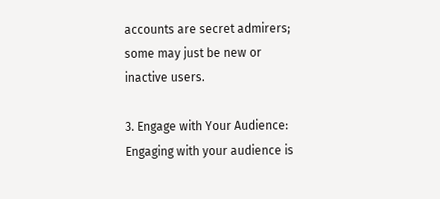accounts are secret admirers; some may just be new or inactive users.

3. Engage with Your Audience:
Engaging with your audience is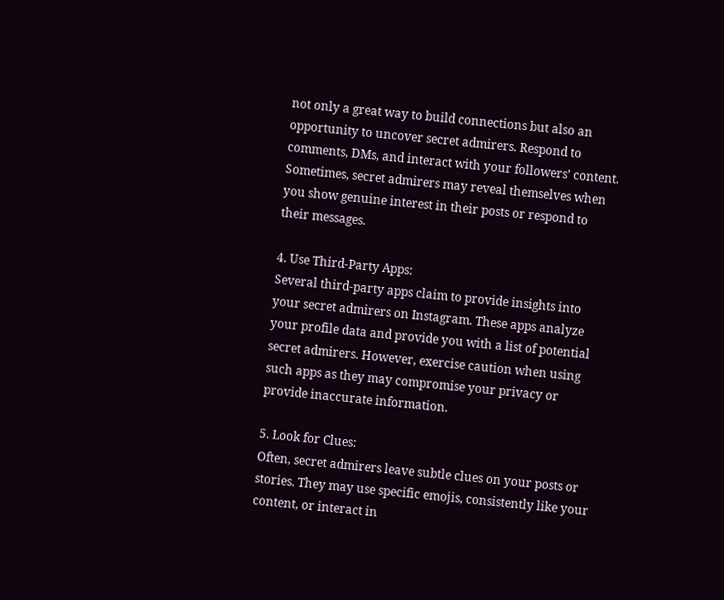not only a great way to build connections but also an opportunity to uncover secret admirers. Respond to comments, DMs, and interact with your followers’ content. Sometimes, secret admirers may reveal themselves when you show genuine interest in their posts or respond to their messages.

4. Use Third-Party Apps:
Several third-party apps claim to provide insights into your secret admirers on Instagram. These apps analyze your profile data and provide you with a list of potential secret admirers. However, exercise caution when using such apps as they may compromise your privacy or provide inaccurate information.

5. Look for Clues:
Often, secret admirers leave subtle clues on your posts or stories. They may use specific emojis, consistently like your content, or interact in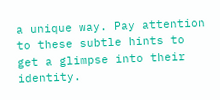a unique way. Pay attention to these subtle hints to get a glimpse into their identity.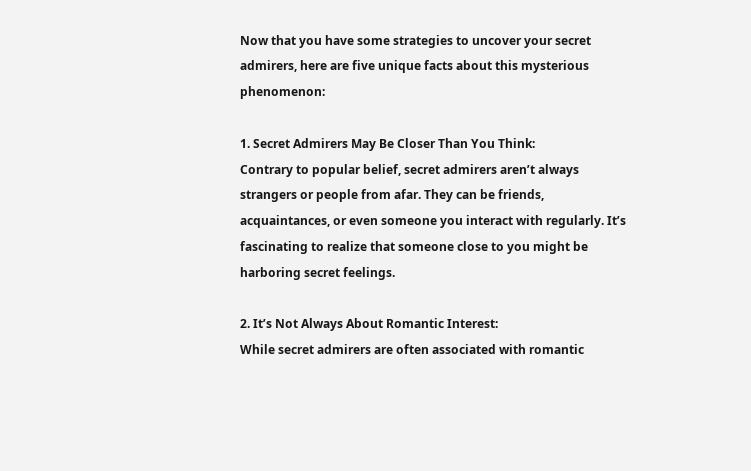Now that you have some strategies to uncover your secret admirers, here are five unique facts about this mysterious phenomenon:

1. Secret Admirers May Be Closer Than You Think:
Contrary to popular belief, secret admirers aren’t always strangers or people from afar. They can be friends, acquaintances, or even someone you interact with regularly. It’s fascinating to realize that someone close to you might be harboring secret feelings.

2. It’s Not Always About Romantic Interest:
While secret admirers are often associated with romantic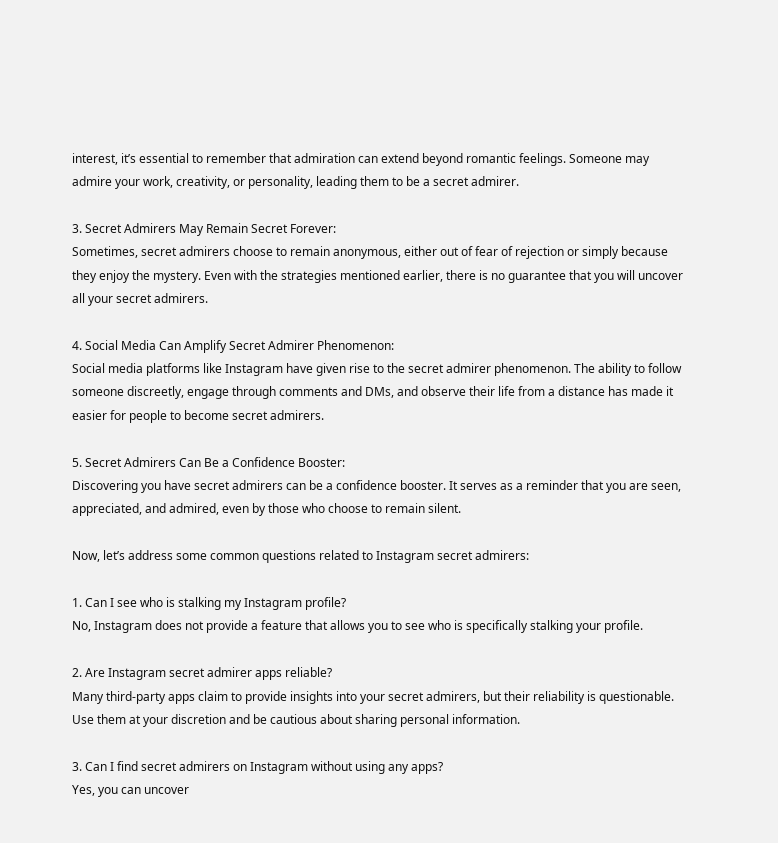interest, it’s essential to remember that admiration can extend beyond romantic feelings. Someone may admire your work, creativity, or personality, leading them to be a secret admirer.

3. Secret Admirers May Remain Secret Forever:
Sometimes, secret admirers choose to remain anonymous, either out of fear of rejection or simply because they enjoy the mystery. Even with the strategies mentioned earlier, there is no guarantee that you will uncover all your secret admirers.

4. Social Media Can Amplify Secret Admirer Phenomenon:
Social media platforms like Instagram have given rise to the secret admirer phenomenon. The ability to follow someone discreetly, engage through comments and DMs, and observe their life from a distance has made it easier for people to become secret admirers.

5. Secret Admirers Can Be a Confidence Booster:
Discovering you have secret admirers can be a confidence booster. It serves as a reminder that you are seen, appreciated, and admired, even by those who choose to remain silent.

Now, let’s address some common questions related to Instagram secret admirers:

1. Can I see who is stalking my Instagram profile?
No, Instagram does not provide a feature that allows you to see who is specifically stalking your profile.

2. Are Instagram secret admirer apps reliable?
Many third-party apps claim to provide insights into your secret admirers, but their reliability is questionable. Use them at your discretion and be cautious about sharing personal information.

3. Can I find secret admirers on Instagram without using any apps?
Yes, you can uncover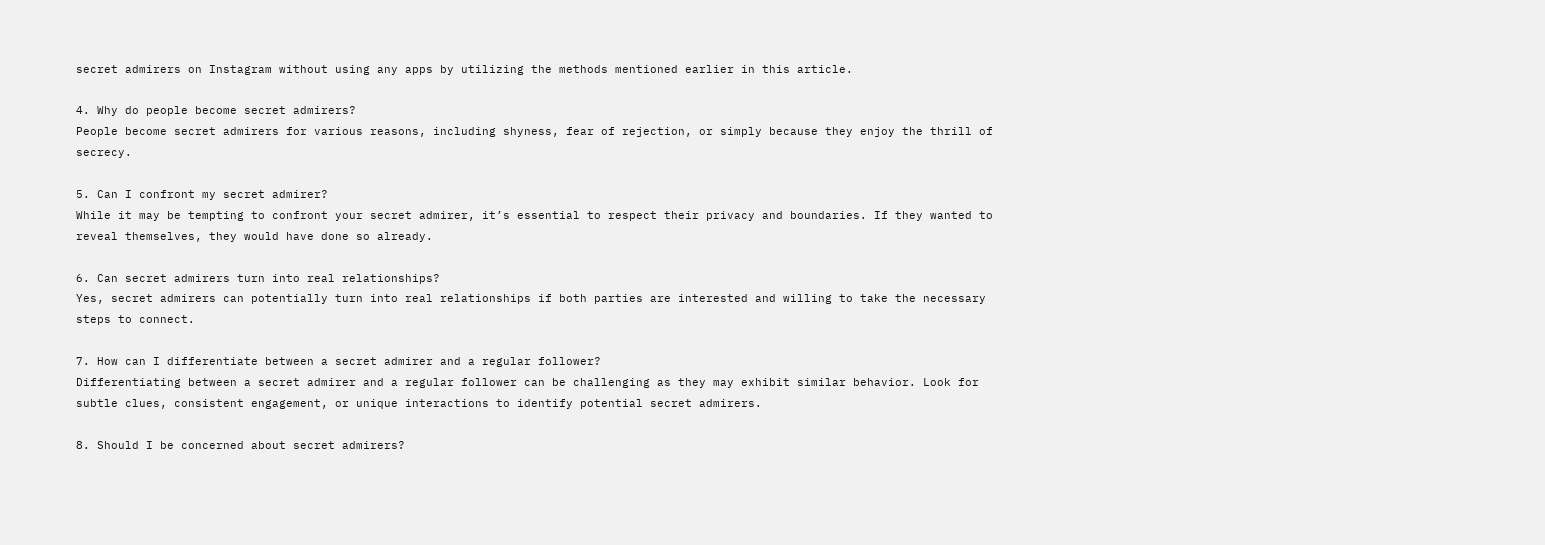secret admirers on Instagram without using any apps by utilizing the methods mentioned earlier in this article.

4. Why do people become secret admirers?
People become secret admirers for various reasons, including shyness, fear of rejection, or simply because they enjoy the thrill of secrecy.

5. Can I confront my secret admirer?
While it may be tempting to confront your secret admirer, it’s essential to respect their privacy and boundaries. If they wanted to reveal themselves, they would have done so already.

6. Can secret admirers turn into real relationships?
Yes, secret admirers can potentially turn into real relationships if both parties are interested and willing to take the necessary steps to connect.

7. How can I differentiate between a secret admirer and a regular follower?
Differentiating between a secret admirer and a regular follower can be challenging as they may exhibit similar behavior. Look for subtle clues, consistent engagement, or unique interactions to identify potential secret admirers.

8. Should I be concerned about secret admirers?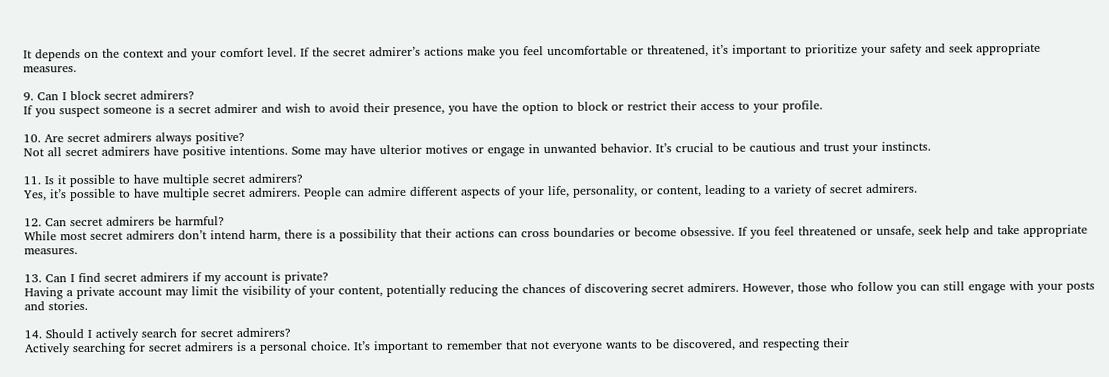It depends on the context and your comfort level. If the secret admirer’s actions make you feel uncomfortable or threatened, it’s important to prioritize your safety and seek appropriate measures.

9. Can I block secret admirers?
If you suspect someone is a secret admirer and wish to avoid their presence, you have the option to block or restrict their access to your profile.

10. Are secret admirers always positive?
Not all secret admirers have positive intentions. Some may have ulterior motives or engage in unwanted behavior. It’s crucial to be cautious and trust your instincts.

11. Is it possible to have multiple secret admirers?
Yes, it’s possible to have multiple secret admirers. People can admire different aspects of your life, personality, or content, leading to a variety of secret admirers.

12. Can secret admirers be harmful?
While most secret admirers don’t intend harm, there is a possibility that their actions can cross boundaries or become obsessive. If you feel threatened or unsafe, seek help and take appropriate measures.

13. Can I find secret admirers if my account is private?
Having a private account may limit the visibility of your content, potentially reducing the chances of discovering secret admirers. However, those who follow you can still engage with your posts and stories.

14. Should I actively search for secret admirers?
Actively searching for secret admirers is a personal choice. It’s important to remember that not everyone wants to be discovered, and respecting their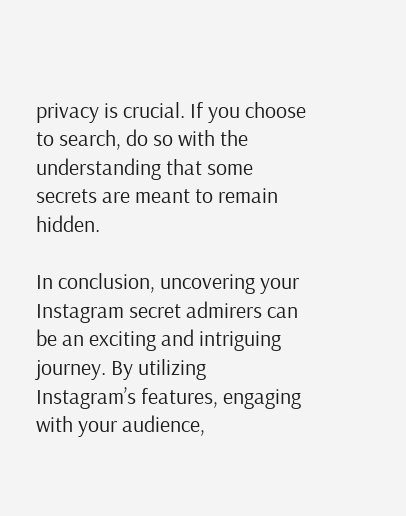privacy is crucial. If you choose to search, do so with the understanding that some secrets are meant to remain hidden.

In conclusion, uncovering your Instagram secret admirers can be an exciting and intriguing journey. By utilizing Instagram’s features, engaging with your audience,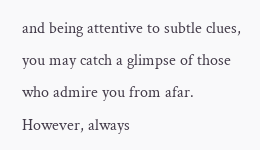and being attentive to subtle clues, you may catch a glimpse of those who admire you from afar. However, always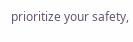prioritize your safety,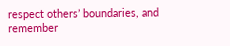respect others’ boundaries, and remember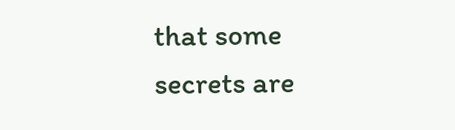that some secrets are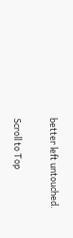better left untouched.

Scroll to Top